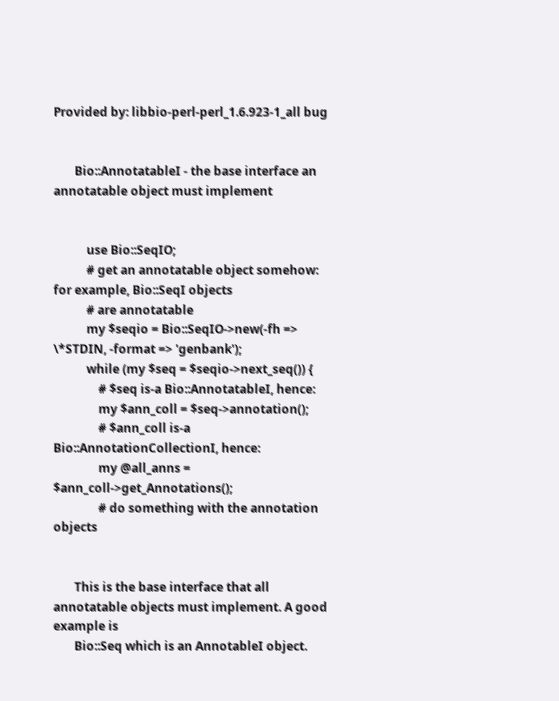Provided by: libbio-perl-perl_1.6.923-1_all bug


       Bio::AnnotatableI - the base interface an annotatable object must implement


           use Bio::SeqIO;
           # get an annotatable object somehow: for example, Bio::SeqI objects
           # are annotatable
           my $seqio = Bio::SeqIO->new(-fh => \*STDIN, -format => 'genbank');
           while (my $seq = $seqio->next_seq()) {
               # $seq is-a Bio::AnnotatableI, hence:
               my $ann_coll = $seq->annotation();
               # $ann_coll is-a Bio::AnnotationCollectionI, hence:
               my @all_anns = $ann_coll->get_Annotations();
               # do something with the annotation objects


       This is the base interface that all annotatable objects must implement. A good example is
       Bio::Seq which is an AnnotableI object.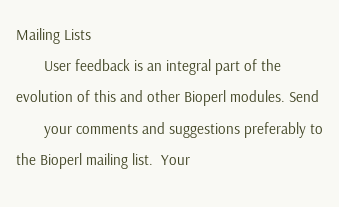Mailing Lists
       User feedback is an integral part of the evolution of this and other Bioperl modules. Send
       your comments and suggestions preferably to the Bioperl mailing list.  Your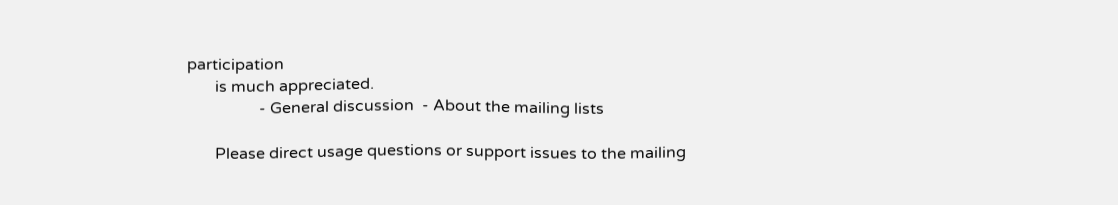participation
       is much appreciated.
                  - General discussion  - About the mailing lists

       Please direct usage questions or support issues to the mailing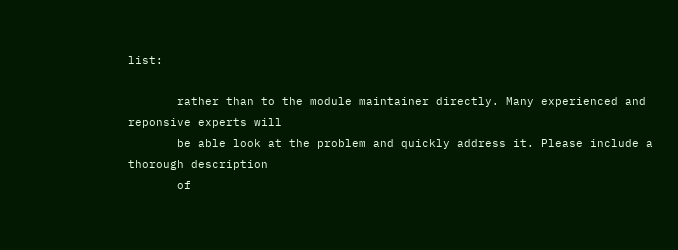list:

       rather than to the module maintainer directly. Many experienced and reponsive experts will
       be able look at the problem and quickly address it. Please include a thorough description
       of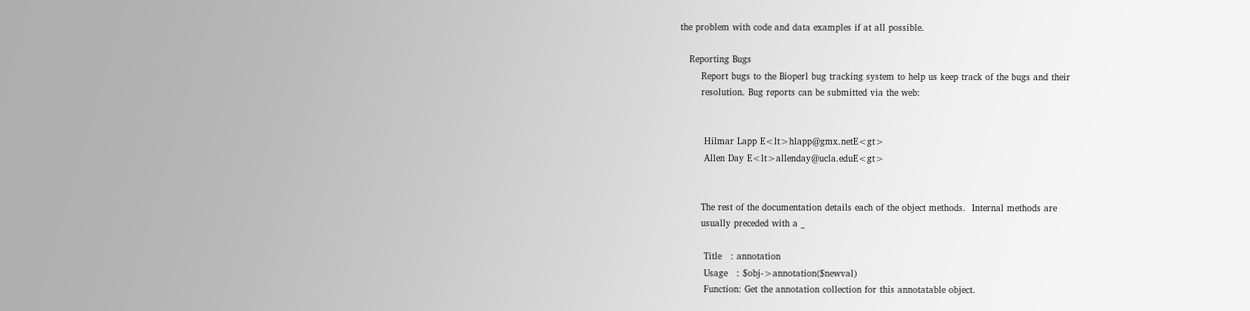the problem with code and data examples if at all possible.

   Reporting Bugs
       Report bugs to the Bioperl bug tracking system to help us keep track of the bugs and their
       resolution. Bug reports can be submitted via the web:


        Hilmar Lapp E<lt>hlapp@gmx.netE<gt>
        Allen Day E<lt>allenday@ucla.eduE<gt>


       The rest of the documentation details each of the object methods.  Internal methods are
       usually preceded with a _

        Title   : annotation
        Usage   : $obj->annotation($newval)
        Function: Get the annotation collection for this annotatable object.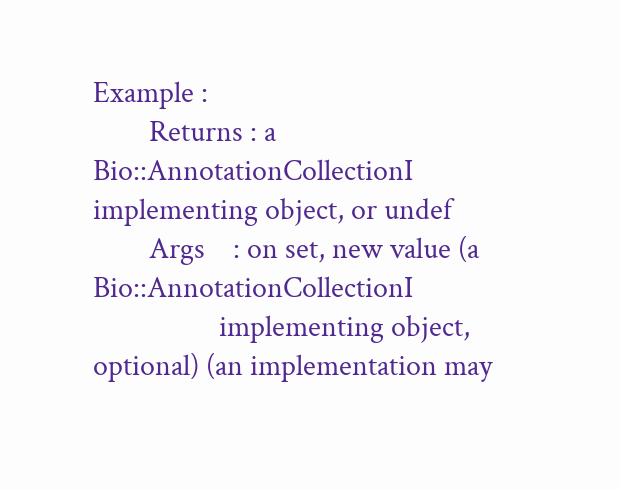Example :
        Returns : a Bio::AnnotationCollectionI implementing object, or undef
        Args    : on set, new value (a Bio::AnnotationCollectionI
                  implementing object, optional) (an implementation may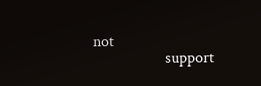not
                  support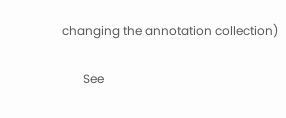changing the annotation collection)

       See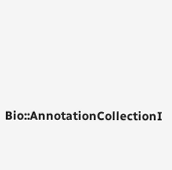Bio::AnnotationCollectionI